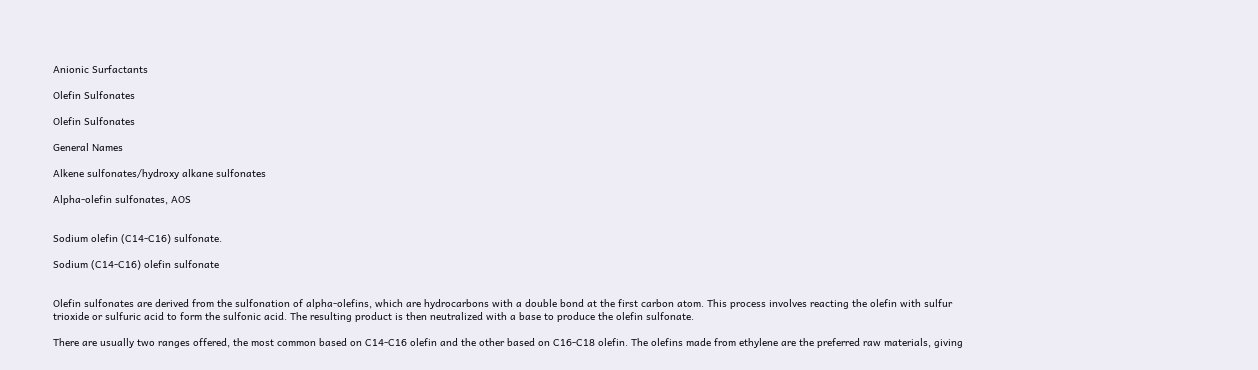Anionic Surfactants

Olefin Sulfonates

Olefin Sulfonates

General Names

Alkene sulfonates/hydroxy alkane sulfonates

Alpha-olefin sulfonates, AOS


Sodium olefin (C14-C16) sulfonate.

Sodium (C14-C16) olefin sulfonate


Olefin sulfonates are derived from the sulfonation of alpha-olefins, which are hydrocarbons with a double bond at the first carbon atom. This process involves reacting the olefin with sulfur trioxide or sulfuric acid to form the sulfonic acid. The resulting product is then neutralized with a base to produce the olefin sulfonate.

There are usually two ranges offered, the most common based on C14-C16 olefin and the other based on C16-C18 olefin. The olefins made from ethylene are the preferred raw materials, giving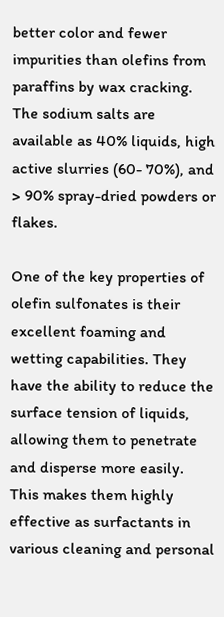better color and fewer impurities than olefins from paraffins by wax cracking. The sodium salts are available as 40% liquids, high active slurries (60- 70%), and > 90% spray-dried powders or flakes.

One of the key properties of olefin sulfonates is their excellent foaming and wetting capabilities. They have the ability to reduce the surface tension of liquids, allowing them to penetrate and disperse more easily. This makes them highly effective as surfactants in various cleaning and personal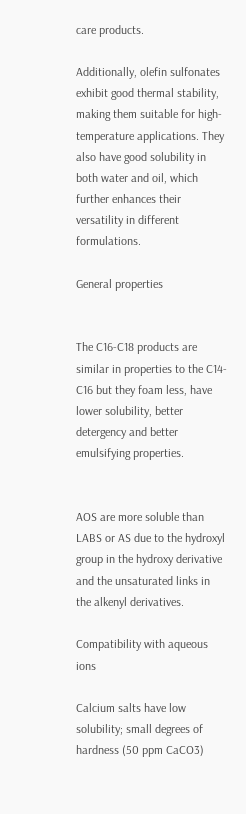care products.

Additionally, olefin sulfonates exhibit good thermal stability, making them suitable for high-temperature applications. They also have good solubility in both water and oil, which further enhances their versatility in different formulations.

General properties


The C16-C18 products are similar in properties to the C14-C16 but they foam less, have lower solubility, better detergency and better emulsifying properties.


AOS are more soluble than LABS or AS due to the hydroxyl group in the hydroxy derivative and the unsaturated links in the alkenyl derivatives.

Compatibility with aqueous ions

Calcium salts have low solubility; small degrees of hardness (50 ppm CaCO3)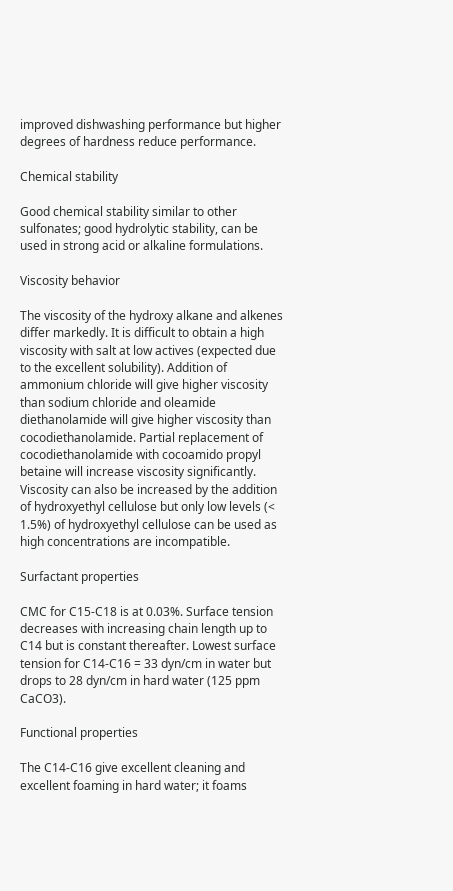improved dishwashing performance but higher degrees of hardness reduce performance.

Chemical stability

Good chemical stability similar to other sulfonates; good hydrolytic stability, can be used in strong acid or alkaline formulations.

Viscosity behavior

The viscosity of the hydroxy alkane and alkenes differ markedly. It is difficult to obtain a high viscosity with salt at low actives (expected due to the excellent solubility). Addition of ammonium chloride will give higher viscosity than sodium chloride and oleamide diethanolamide will give higher viscosity than cocodiethanolamide. Partial replacement of cocodiethanolamide with cocoamido propyl betaine will increase viscosity significantly. Viscosity can also be increased by the addition of hydroxyethyl cellulose but only low levels (< 1.5%) of hydroxyethyl cellulose can be used as high concentrations are incompatible.

Surfactant properties

CMC for C15-C18 is at 0.03%. Surface tension decreases with increasing chain length up to C14 but is constant thereafter. Lowest surface tension for C14-C16 = 33 dyn/cm in water but drops to 28 dyn/cm in hard water (125 ppm CaCO3).

Functional properties

The C14-C16 give excellent cleaning and excellent foaming in hard water; it foams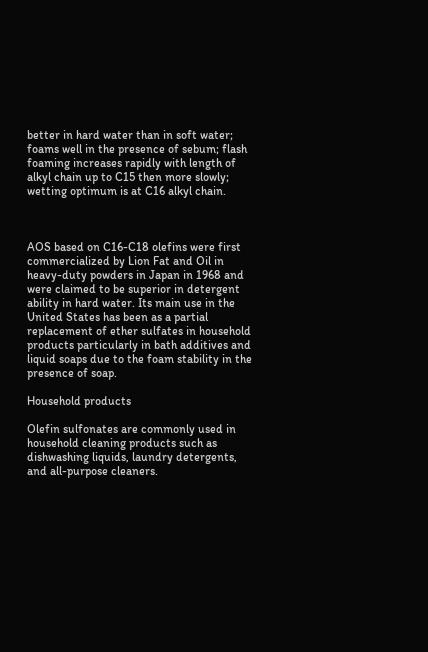better in hard water than in soft water; foams well in the presence of sebum; flash foaming increases rapidly with length of alkyl chain up to C15 then more slowly; wetting optimum is at C16 alkyl chain.



AOS based on C16-C18 olefins were first commercialized by Lion Fat and Oil in heavy-duty powders in Japan in 1968 and were claimed to be superior in detergent ability in hard water. Its main use in the United States has been as a partial replacement of ether sulfates in household products particularly in bath additives and liquid soaps due to the foam stability in the presence of soap.

Household products

Olefin sulfonates are commonly used in household cleaning products such as dishwashing liquids, laundry detergents, and all-purpose cleaners.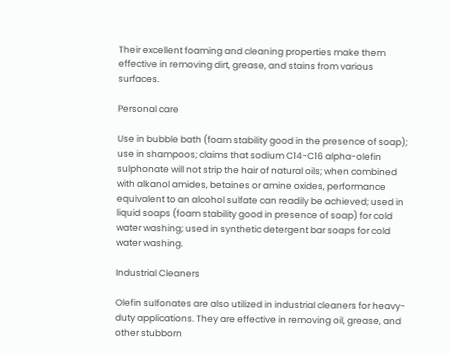Their excellent foaming and cleaning properties make them effective in removing dirt, grease, and stains from various surfaces.

Personal care

Use in bubble bath (foam stability good in the presence of soap); use in shampoos; claims that sodium C14-C16 alpha-olefin sulphonate will not strip the hair of natural oils; when combined with alkanol amides, betaines or amine oxides, performance equivalent to an alcohol sulfate can readily be achieved; used in liquid soaps (foam stability good in presence of soap) for cold water washing; used in synthetic detergent bar soaps for cold water washing.

Industrial Cleaners

Olefin sulfonates are also utilized in industrial cleaners for heavy-duty applications. They are effective in removing oil, grease, and other stubborn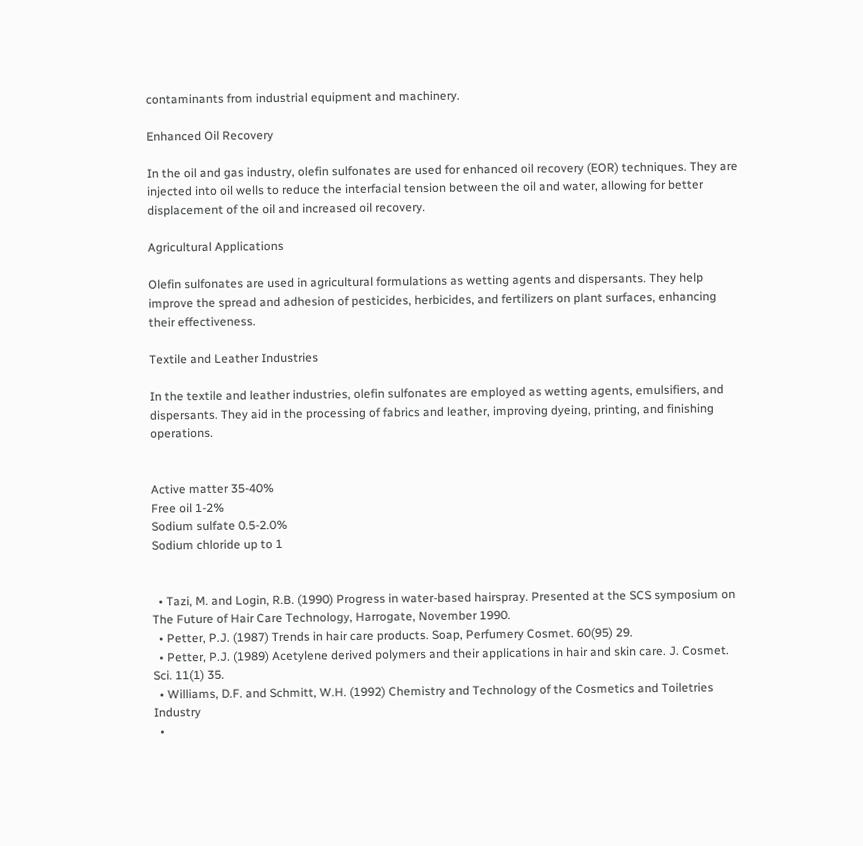contaminants from industrial equipment and machinery.

Enhanced Oil Recovery

In the oil and gas industry, olefin sulfonates are used for enhanced oil recovery (EOR) techniques. They are injected into oil wells to reduce the interfacial tension between the oil and water, allowing for better displacement of the oil and increased oil recovery.

Agricultural Applications

Olefin sulfonates are used in agricultural formulations as wetting agents and dispersants. They help improve the spread and adhesion of pesticides, herbicides, and fertilizers on plant surfaces, enhancing their effectiveness.

Textile and Leather Industries

In the textile and leather industries, olefin sulfonates are employed as wetting agents, emulsifiers, and dispersants. They aid in the processing of fabrics and leather, improving dyeing, printing, and finishing operations.


Active matter 35-40%
Free oil 1-2%
Sodium sulfate 0.5-2.0%
Sodium chloride up to 1


  • Tazi, M. and Login, R.B. (1990) Progress in water-based hairspray. Presented at the SCS symposium on The Future of Hair Care Technology, Harrogate, November 1990.
  • Petter, P.J. (1987) Trends in hair care products. Soap, Perfumery Cosmet. 60(95) 29.
  • Petter, P.J. (1989) Acetylene derived polymers and their applications in hair and skin care. J. Cosmet. Sci. 11(1) 35.
  • Williams, D.F. and Schmitt, W.H. (1992) Chemistry and Technology of the Cosmetics and Toiletries Industry
  •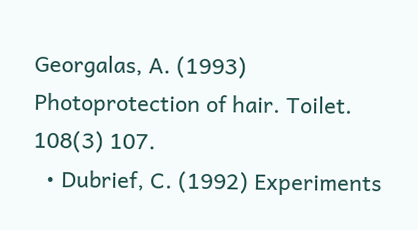Georgalas, A. (1993) Photoprotection of hair. Toilet. 108(3) 107.
  • Dubrief, C. (1992) Experiments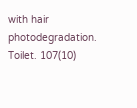with hair photodegradation. Toilet. 107(10)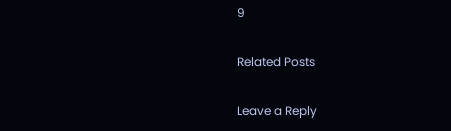9

Related Posts

Leave a Reply